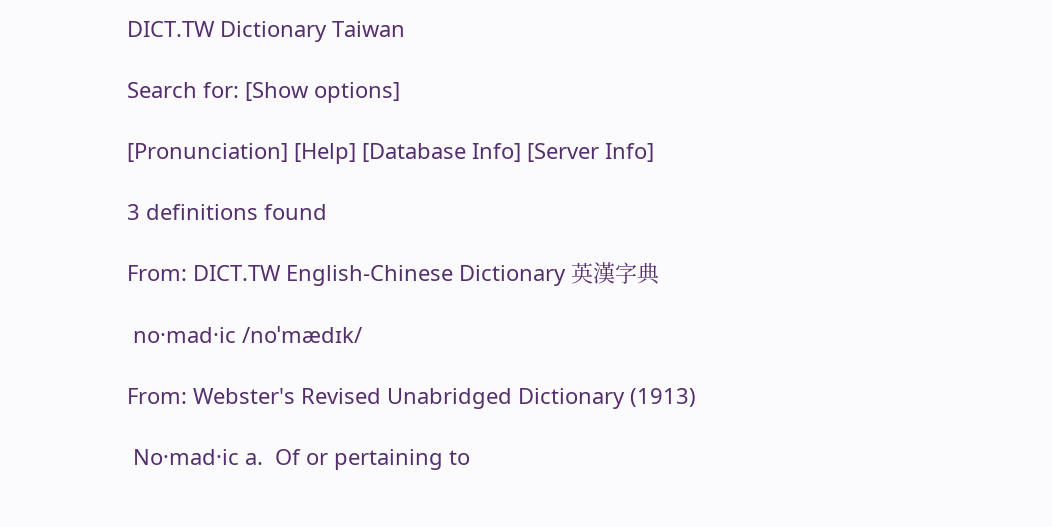DICT.TW Dictionary Taiwan

Search for: [Show options]

[Pronunciation] [Help] [Database Info] [Server Info]

3 definitions found

From: DICT.TW English-Chinese Dictionary 英漢字典

 no·mad·ic /noˈmædɪk/

From: Webster's Revised Unabridged Dictionary (1913)

 No·mad·ic a.  Of or pertaining to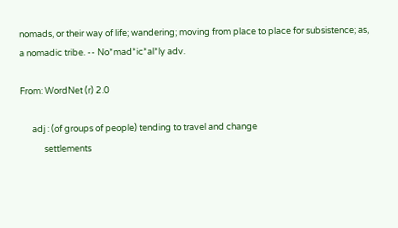nomads, or their way of life; wandering; moving from place to place for subsistence; as, a nomadic tribe. -- No*mad*ic*al*ly adv.

From: WordNet (r) 2.0

      adj : (of groups of people) tending to travel and change
            settlements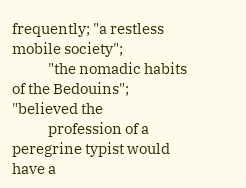frequently; "a restless mobile society";
            "the nomadic habits of the Bedouins"; "believed the
            profession of a peregrine typist would have a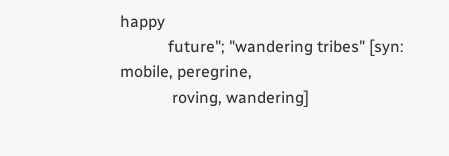happy
            future"; "wandering tribes" [syn: mobile, peregrine,
             roving, wandering]